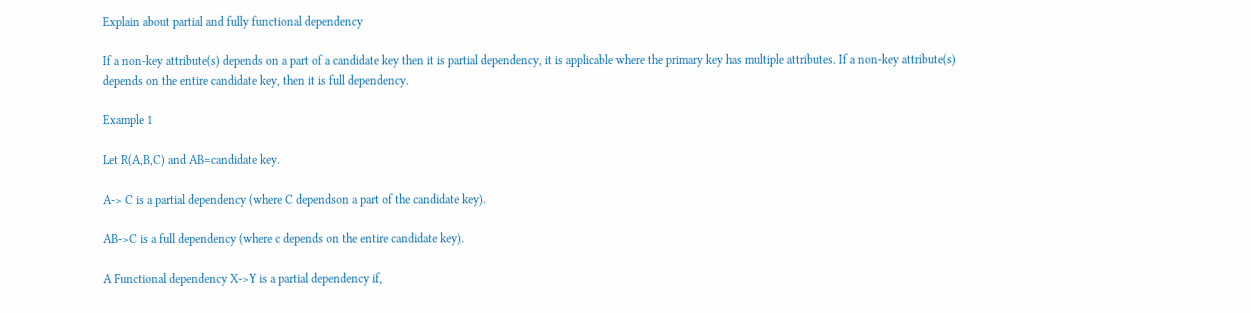Explain about partial and fully functional dependency

If a non-key attribute(s) depends on a part of a candidate key then it is partial dependency, it is applicable where the primary key has multiple attributes. If a non-key attribute(s) depends on the entire candidate key, then it is full dependency.

Example 1

Let R(A,B,C) and AB=candidate key.

A-> C is a partial dependency (where C dependson a part of the candidate key).

AB->C is a full dependency (where c depends on the entire candidate key).

A Functional dependency X->Y is a partial dependency if,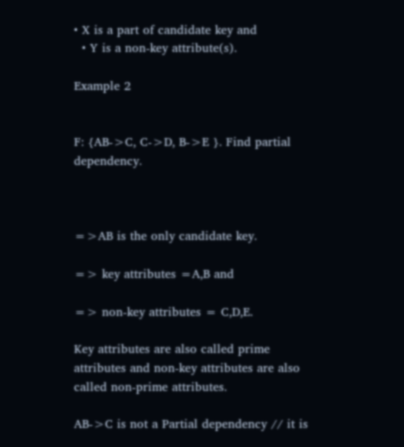• X is a part of candidate key and
  • Y is a non-key attribute(s).

Example 2


F: {AB->C, C->D, B->E }. Find partial dependency.



=>AB is the only candidate key.

=> key attributes =A,B and

=> non-key attributes = C,D,E.

Key attributes are also called prime attributes and non-key attributes are also called non-prime attributes.

AB->C is not a Partial dependency // it is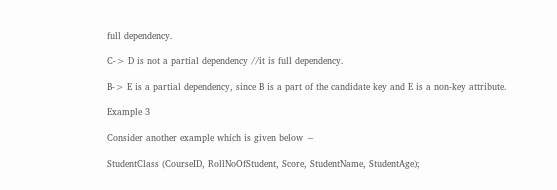full dependency.

C-> D is not a partial dependency //it is full dependency.

B-> E is a partial dependency, since B is a part of the candidate key and E is a non-key attribute.

Example 3

Consider another example which is given below −

StudentClass (CourseID, RollNoOfStudent, Score, StudentName, StudentAge);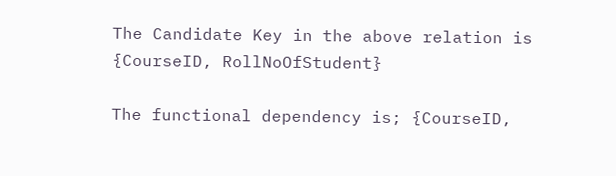The Candidate Key in the above relation is {CourseID, RollNoOfStudent}

The functional dependency is; {CourseID,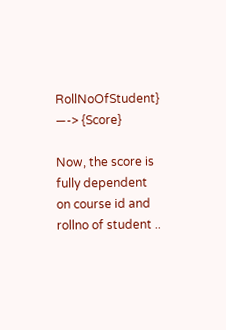RollNoOfStudent} —-> {Score}

Now, the score is fully dependent on course id and rollno of student ..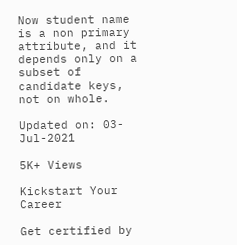Now student name is a non primary attribute, and it depends only on a subset of candidate keys, not on whole.

Updated on: 03-Jul-2021

5K+ Views

Kickstart Your Career

Get certified by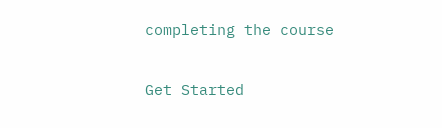completing the course

Get Started